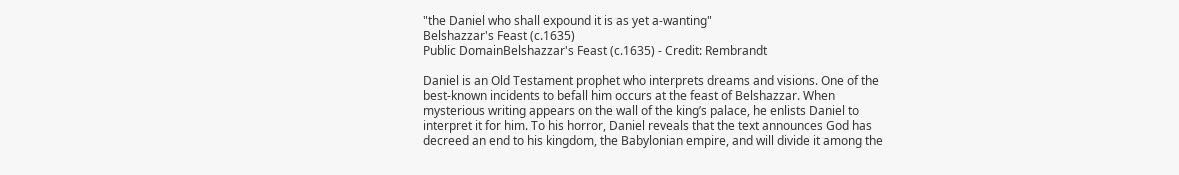"the Daniel who shall expound it is as yet a-wanting"
Belshazzar's Feast (c.1635)
Public DomainBelshazzar's Feast (c.1635) - Credit: Rembrandt

Daniel is an Old Testament prophet who interprets dreams and visions. One of the best-known incidents to befall him occurs at the feast of Belshazzar. When mysterious writing appears on the wall of the king’s palace, he enlists Daniel to interpret it for him. To his horror, Daniel reveals that the text announces God has decreed an end to his kingdom, the Babylonian empire, and will divide it among the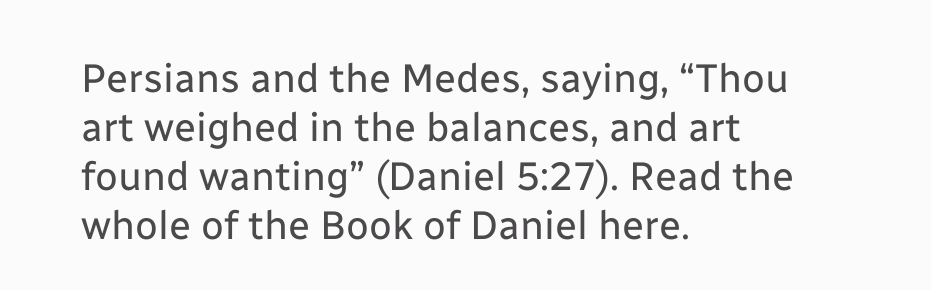Persians and the Medes, saying, “Thou art weighed in the balances, and art found wanting” (Daniel 5:27). Read the whole of the Book of Daniel here.